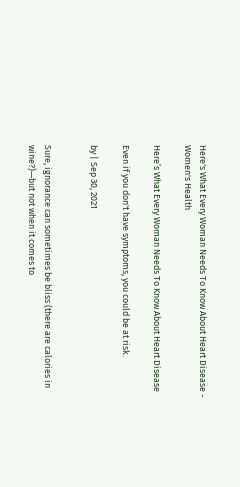Here's What Every Woman Needs To Know About Heart Disease - Women's Health

Here’s What Every Woman Needs To Know About Heart Disease

Even if you don't have symptoms, you could be at risk.

by | Sep 30, 2021


Sure, ignorance can sometimes be bliss (there are calories in wine?)—but not when it comes to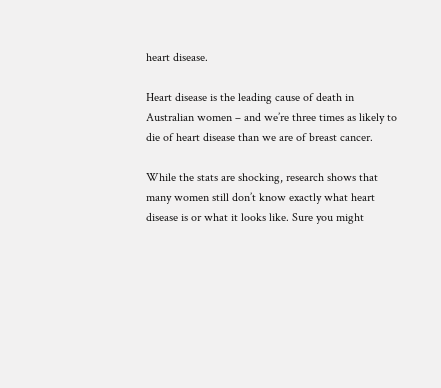heart disease.

Heart disease is the leading cause of death in Australian women – and we’re three times as likely to die of heart disease than we are of breast cancer.

While the stats are shocking, research shows that many women still don’t know exactly what heart disease is or what it looks like. Sure you might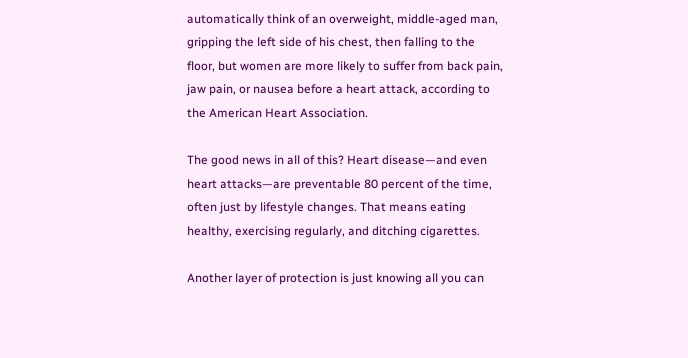automatically think of an overweight, middle-aged man, gripping the left side of his chest, then falling to the floor, but women are more likely to suffer from back pain, jaw pain, or nausea before a heart attack, according to the American Heart Association.

The good news in all of this? Heart disease—and even heart attacks—are preventable 80 percent of the time, often just by lifestyle changes. That means eating healthy, exercising regularly, and ditching cigarettes.

Another layer of protection is just knowing all you can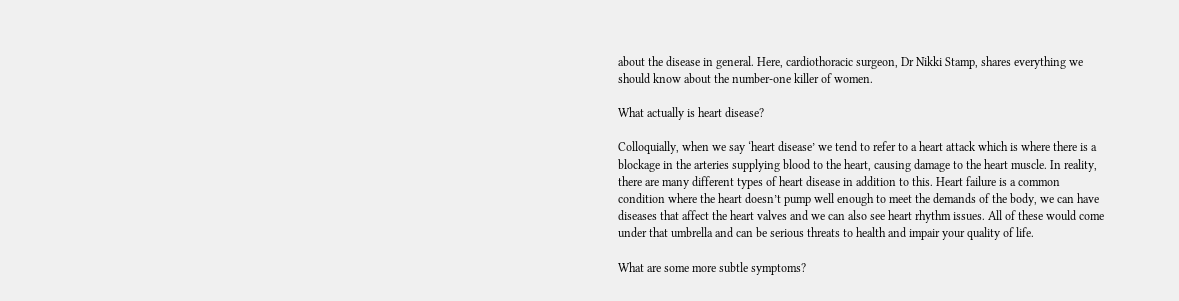about the disease in general. Here, cardiothoracic surgeon, Dr Nikki Stamp, shares everything we should know about the number-one killer of women.

What actually is heart disease?

Colloquially, when we say ‘heart disease’ we tend to refer to a heart attack which is where there is a blockage in the arteries supplying blood to the heart, causing damage to the heart muscle. In reality, there are many different types of heart disease in addition to this. Heart failure is a common condition where the heart doesn’t pump well enough to meet the demands of the body, we can have diseases that affect the heart valves and we can also see heart rhythm issues. All of these would come under that umbrella and can be serious threats to health and impair your quality of life.

What are some more subtle symptoms?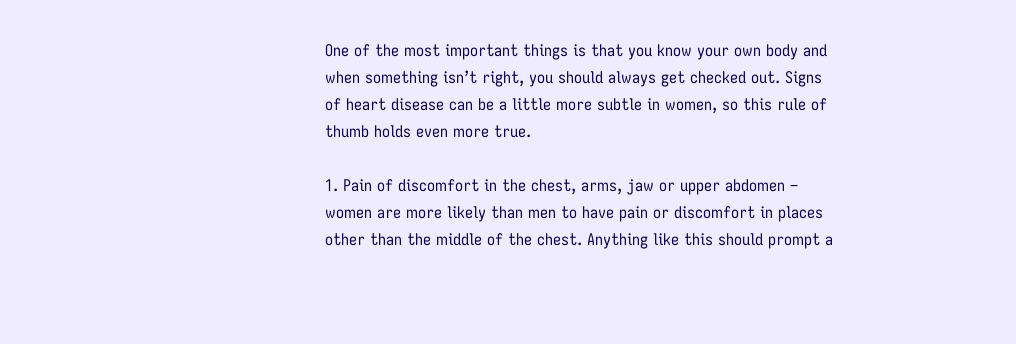One of the most important things is that you know your own body and when something isn’t right, you should always get checked out. Signs of heart disease can be a little more subtle in women, so this rule of thumb holds even more true.

1. Pain of discomfort in the chest, arms, jaw or upper abdomen – women are more likely than men to have pain or discomfort in places other than the middle of the chest. Anything like this should prompt a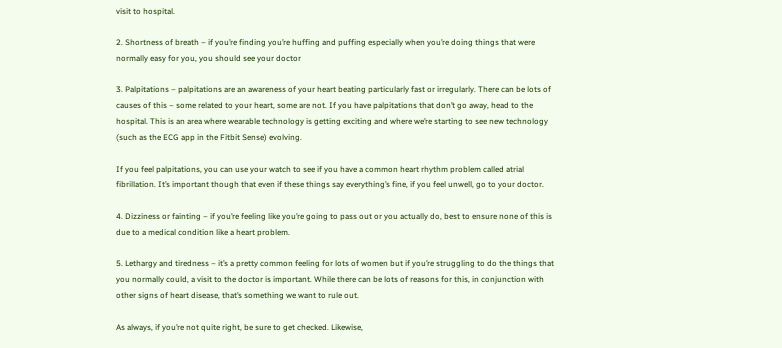visit to hospital.

2. Shortness of breath – if you’re finding you’re huffing and puffing especially when you’re doing things that were normally easy for you, you should see your doctor

3. Palpitations – palpitations are an awareness of your heart beating particularly fast or irregularly. There can be lots of causes of this – some related to your heart, some are not. If you have palpitations that don’t go away, head to the hospital. This is an area where wearable technology is getting exciting and where we’re starting to see new technology (such as the ECG app in the Fitbit Sense) evolving.

If you feel palpitations, you can use your watch to see if you have a common heart rhythm problem called atrial fibrillation. It’s important though that even if these things say everything’s fine, if you feel unwell, go to your doctor.

4. Dizziness or fainting – if you’re feeling like you’re going to pass out or you actually do, best to ensure none of this is due to a medical condition like a heart problem.

5. Lethargy and tiredness – it’s a pretty common feeling for lots of women but if you’re struggling to do the things that you normally could, a visit to the doctor is important. While there can be lots of reasons for this, in conjunction with other signs of heart disease, that’s something we want to rule out.

As always, if you’re not quite right, be sure to get checked. Likewise,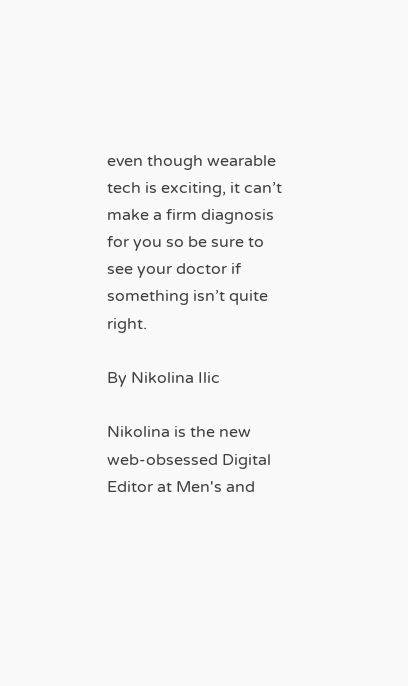even though wearable tech is exciting, it can’t make a firm diagnosis for you so be sure to see your doctor if something isn’t quite right.

By Nikolina Ilic

Nikolina is the new web-obsessed Digital Editor at Men's and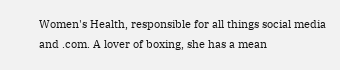Women's Health, responsible for all things social media and .com. A lover of boxing, she has a mean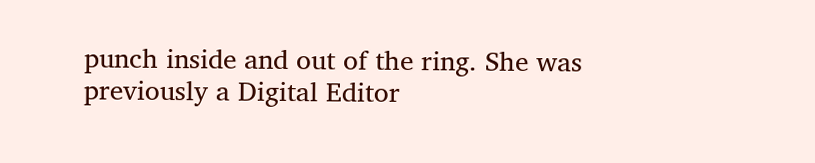punch inside and out of the ring. She was previously a Digital Editor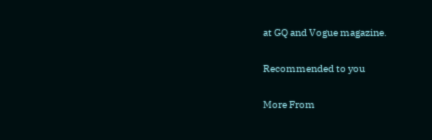at GQ and Vogue magazine.

Recommended to you

More From